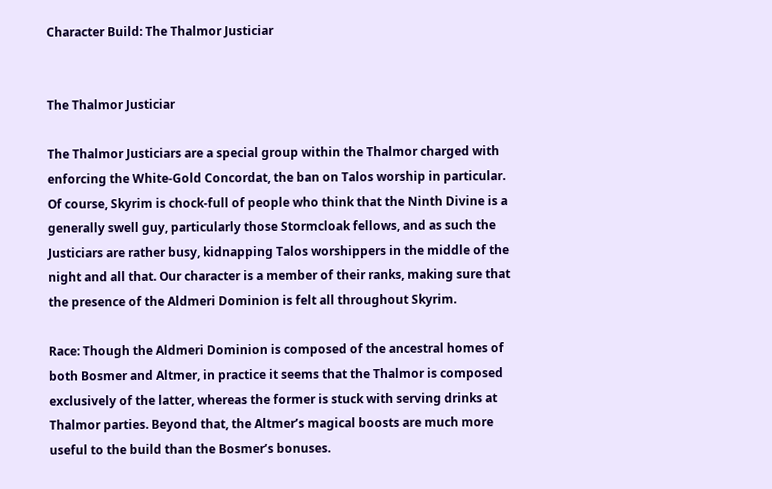Character Build: The Thalmor Justiciar


The Thalmor Justiciar

The Thalmor Justiciars are a special group within the Thalmor charged with enforcing the White-Gold Concordat, the ban on Talos worship in particular. Of course, Skyrim is chock-full of people who think that the Ninth Divine is a generally swell guy, particularly those Stormcloak fellows, and as such the Justiciars are rather busy, kidnapping Talos worshippers in the middle of the night and all that. Our character is a member of their ranks, making sure that the presence of the Aldmeri Dominion is felt all throughout Skyrim.

Race: Though the Aldmeri Dominion is composed of the ancestral homes of both Bosmer and Altmer, in practice it seems that the Thalmor is composed exclusively of the latter, whereas the former is stuck with serving drinks at Thalmor parties. Beyond that, the Altmer’s magical boosts are much more useful to the build than the Bosmer’s bonuses.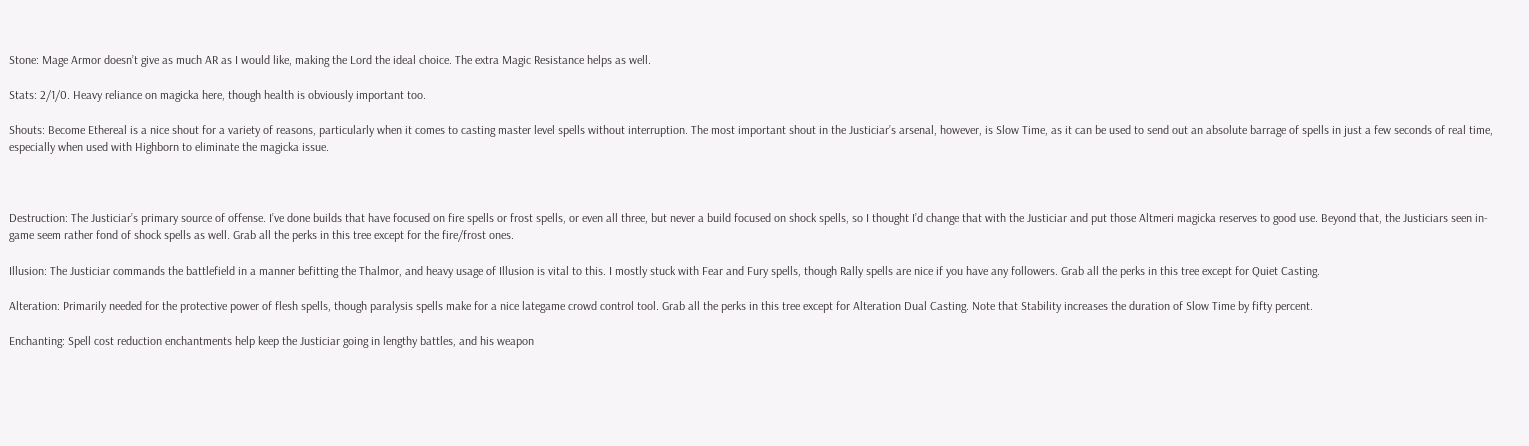Stone: Mage Armor doesn’t give as much AR as I would like, making the Lord the ideal choice. The extra Magic Resistance helps as well.

Stats: 2/1/0. Heavy reliance on magicka here, though health is obviously important too.

Shouts: Become Ethereal is a nice shout for a variety of reasons, particularly when it comes to casting master level spells without interruption. The most important shout in the Justiciar’s arsenal, however, is Slow Time, as it can be used to send out an absolute barrage of spells in just a few seconds of real time, especially when used with Highborn to eliminate the magicka issue.



Destruction: The Justiciar’s primary source of offense. I’ve done builds that have focused on fire spells or frost spells, or even all three, but never a build focused on shock spells, so I thought I’d change that with the Justiciar and put those Altmeri magicka reserves to good use. Beyond that, the Justiciars seen in-game seem rather fond of shock spells as well. Grab all the perks in this tree except for the fire/frost ones.

Illusion: The Justiciar commands the battlefield in a manner befitting the Thalmor, and heavy usage of Illusion is vital to this. I mostly stuck with Fear and Fury spells, though Rally spells are nice if you have any followers. Grab all the perks in this tree except for Quiet Casting.

Alteration: Primarily needed for the protective power of flesh spells, though paralysis spells make for a nice lategame crowd control tool. Grab all the perks in this tree except for Alteration Dual Casting. Note that Stability increases the duration of Slow Time by fifty percent.

Enchanting: Spell cost reduction enchantments help keep the Justiciar going in lengthy battles, and his weapon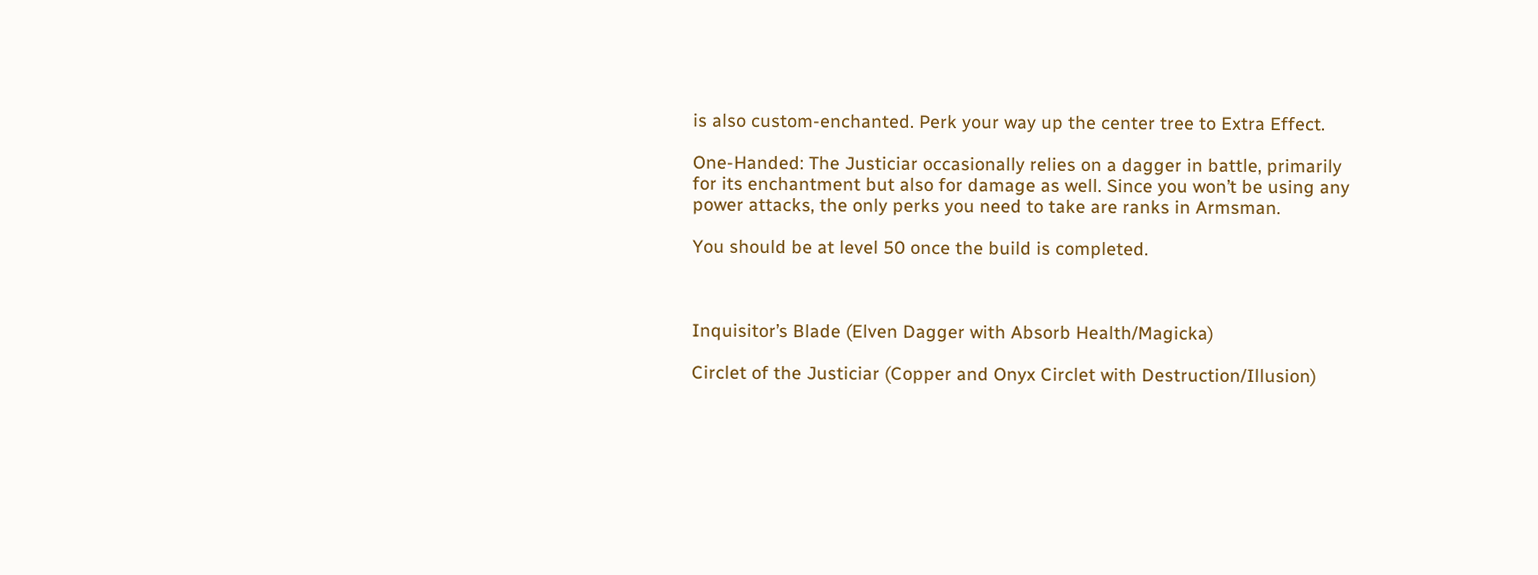is also custom-enchanted. Perk your way up the center tree to Extra Effect.

One-Handed: The Justiciar occasionally relies on a dagger in battle, primarily for its enchantment but also for damage as well. Since you won’t be using any power attacks, the only perks you need to take are ranks in Armsman.

You should be at level 50 once the build is completed.



Inquisitor’s Blade (Elven Dagger with Absorb Health/Magicka)

Circlet of the Justiciar (Copper and Onyx Circlet with Destruction/Illusion)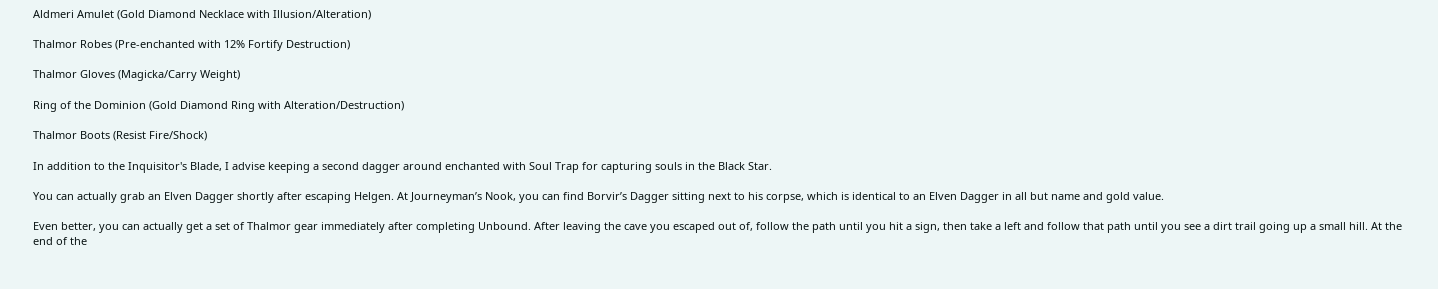Aldmeri Amulet (Gold Diamond Necklace with Illusion/Alteration)

Thalmor Robes (Pre-enchanted with 12% Fortify Destruction)

Thalmor Gloves (Magicka/Carry Weight)

Ring of the Dominion (Gold Diamond Ring with Alteration/Destruction)

Thalmor Boots (Resist Fire/Shock)

In addition to the Inquisitor's Blade, I advise keeping a second dagger around enchanted with Soul Trap for capturing souls in the Black Star.

You can actually grab an Elven Dagger shortly after escaping Helgen. At Journeyman’s Nook, you can find Borvir’s Dagger sitting next to his corpse, which is identical to an Elven Dagger in all but name and gold value.

Even better, you can actually get a set of Thalmor gear immediately after completing Unbound. After leaving the cave you escaped out of, follow the path until you hit a sign, then take a left and follow that path until you see a dirt trail going up a small hill. At the end of the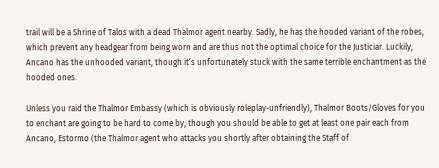trail will be a Shrine of Talos with a dead Thalmor agent nearby. Sadly, he has the hooded variant of the robes, which prevent any headgear from being worn and are thus not the optimal choice for the Justiciar. Luckily, Ancano has the unhooded variant, though it’s unfortunately stuck with the same terrible enchantment as the hooded ones.

Unless you raid the Thalmor Embassy (which is obviously roleplay-unfriendly), Thalmor Boots/Gloves for you to enchant are going to be hard to come by, though you should be able to get at least one pair each from Ancano, Estormo (the Thalmor agent who attacks you shortly after obtaining the Staff of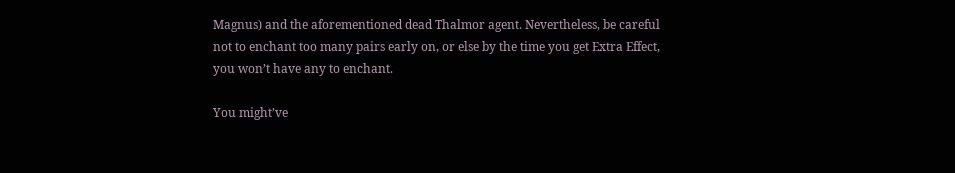Magnus) and the aforementioned dead Thalmor agent. Nevertheless, be careful not to enchant too many pairs early on, or else by the time you get Extra Effect, you won’t have any to enchant.

You might’ve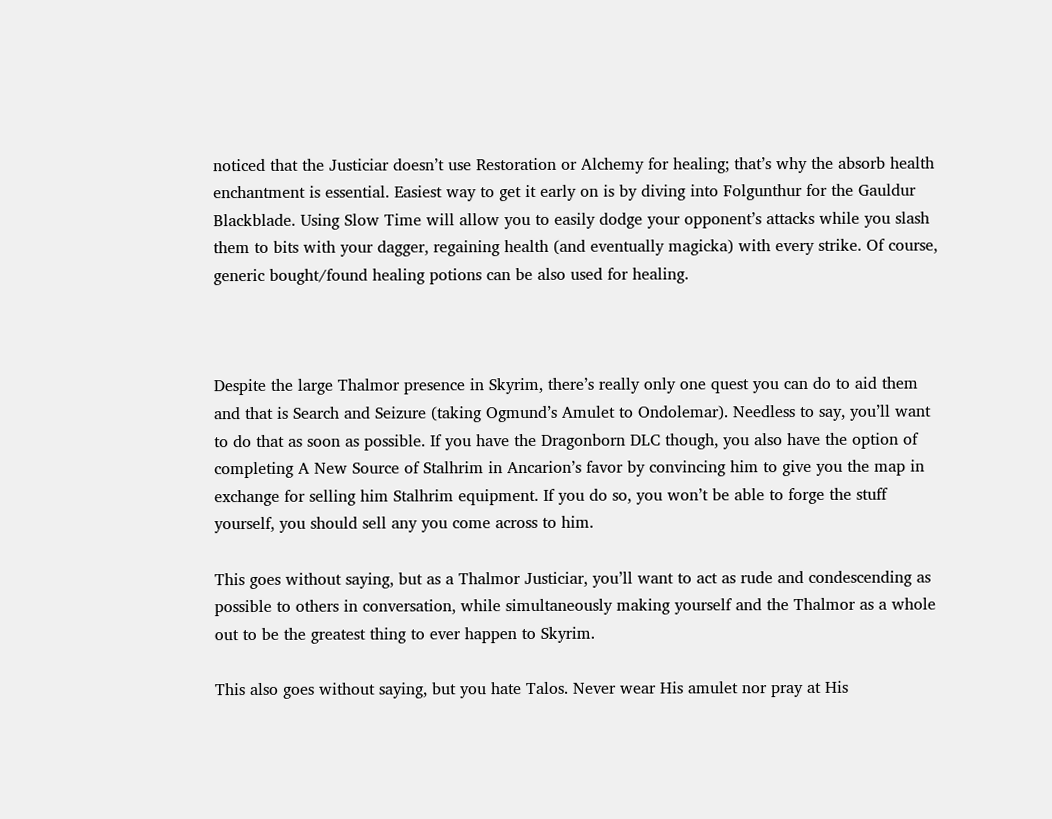noticed that the Justiciar doesn’t use Restoration or Alchemy for healing; that’s why the absorb health enchantment is essential. Easiest way to get it early on is by diving into Folgunthur for the Gauldur Blackblade. Using Slow Time will allow you to easily dodge your opponent’s attacks while you slash them to bits with your dagger, regaining health (and eventually magicka) with every strike. Of course, generic bought/found healing potions can be also used for healing.



Despite the large Thalmor presence in Skyrim, there’s really only one quest you can do to aid them and that is Search and Seizure (taking Ogmund’s Amulet to Ondolemar). Needless to say, you’ll want to do that as soon as possible. If you have the Dragonborn DLC though, you also have the option of completing A New Source of Stalhrim in Ancarion’s favor by convincing him to give you the map in exchange for selling him Stalhrim equipment. If you do so, you won’t be able to forge the stuff yourself, you should sell any you come across to him.

This goes without saying, but as a Thalmor Justiciar, you’ll want to act as rude and condescending as possible to others in conversation, while simultaneously making yourself and the Thalmor as a whole out to be the greatest thing to ever happen to Skyrim.

This also goes without saying, but you hate Talos. Never wear His amulet nor pray at His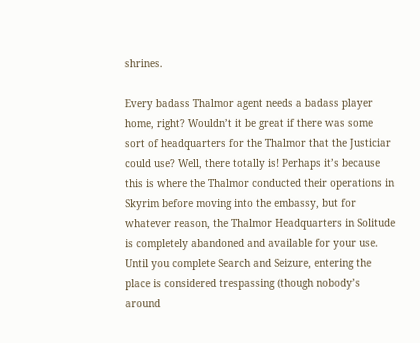shrines.

Every badass Thalmor agent needs a badass player home, right? Wouldn’t it be great if there was some sort of headquarters for the Thalmor that the Justiciar could use? Well, there totally is! Perhaps it’s because this is where the Thalmor conducted their operations in Skyrim before moving into the embassy, but for whatever reason, the Thalmor Headquarters in Solitude is completely abandoned and available for your use. Until you complete Search and Seizure, entering the place is considered trespassing (though nobody’s around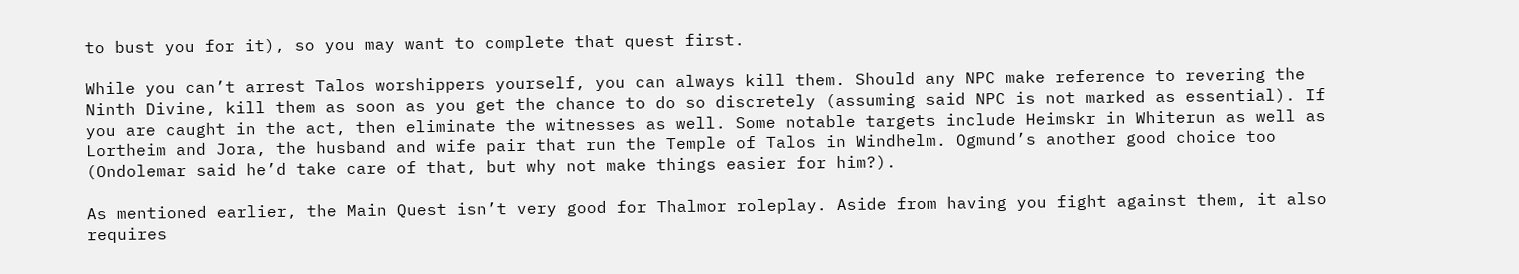to bust you for it), so you may want to complete that quest first.

While you can’t arrest Talos worshippers yourself, you can always kill them. Should any NPC make reference to revering the Ninth Divine, kill them as soon as you get the chance to do so discretely (assuming said NPC is not marked as essential). If you are caught in the act, then eliminate the witnesses as well. Some notable targets include Heimskr in Whiterun as well as Lortheim and Jora, the husband and wife pair that run the Temple of Talos in Windhelm. Ogmund’s another good choice too (Ondolemar said he’d take care of that, but why not make things easier for him?).

As mentioned earlier, the Main Quest isn’t very good for Thalmor roleplay. Aside from having you fight against them, it also requires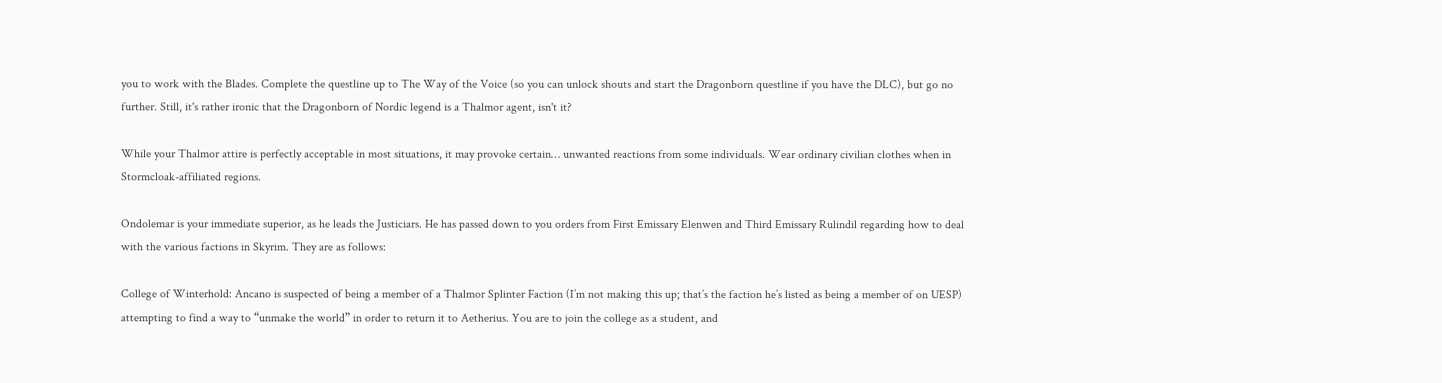you to work with the Blades. Complete the questline up to The Way of the Voice (so you can unlock shouts and start the Dragonborn questline if you have the DLC), but go no further. Still, it's rather ironic that the Dragonborn of Nordic legend is a Thalmor agent, isn't it?

While your Thalmor attire is perfectly acceptable in most situations, it may provoke certain… unwanted reactions from some individuals. Wear ordinary civilian clothes when in Stormcloak-affiliated regions.

Ondolemar is your immediate superior, as he leads the Justiciars. He has passed down to you orders from First Emissary Elenwen and Third Emissary Rulindil regarding how to deal with the various factions in Skyrim. They are as follows:

College of Winterhold: Ancano is suspected of being a member of a Thalmor Splinter Faction (I’m not making this up; that’s the faction he’s listed as being a member of on UESP) attempting to find a way to “unmake the world” in order to return it to Aetherius. You are to join the college as a student, and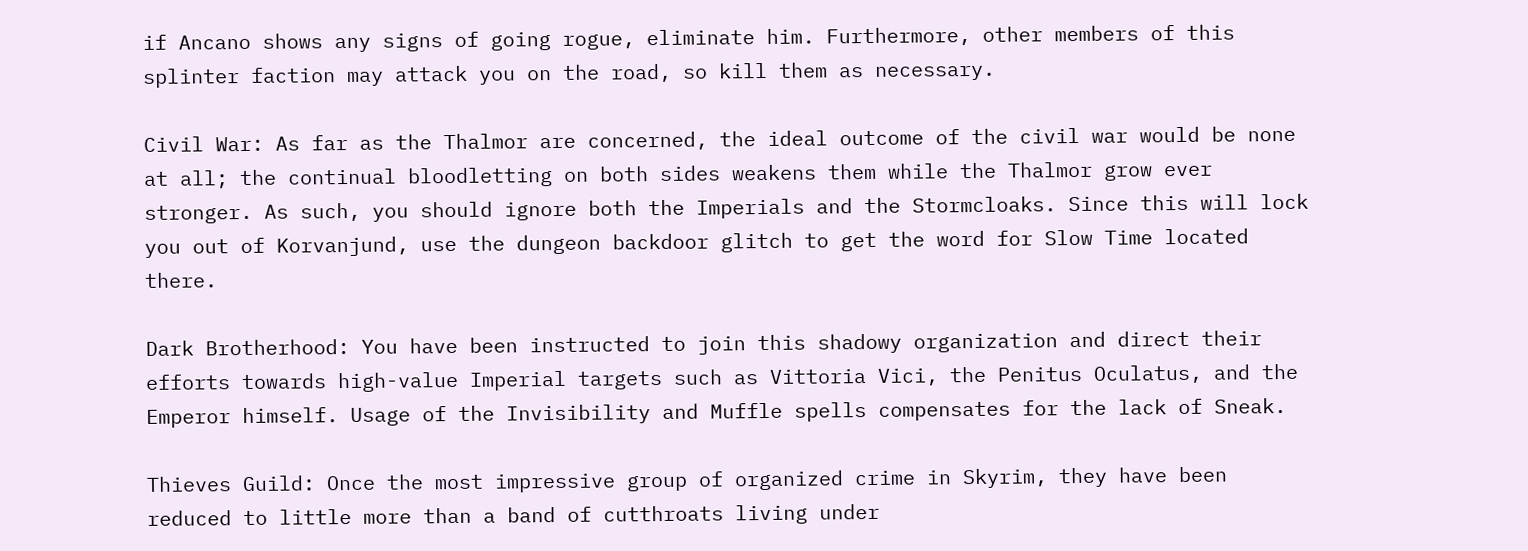if Ancano shows any signs of going rogue, eliminate him. Furthermore, other members of this splinter faction may attack you on the road, so kill them as necessary.

Civil War: As far as the Thalmor are concerned, the ideal outcome of the civil war would be none at all; the continual bloodletting on both sides weakens them while the Thalmor grow ever stronger. As such, you should ignore both the Imperials and the Stormcloaks. Since this will lock you out of Korvanjund, use the dungeon backdoor glitch to get the word for Slow Time located there.

Dark Brotherhood: You have been instructed to join this shadowy organization and direct their efforts towards high-value Imperial targets such as Vittoria Vici, the Penitus Oculatus, and the Emperor himself. Usage of the Invisibility and Muffle spells compensates for the lack of Sneak.

Thieves Guild: Once the most impressive group of organized crime in Skyrim, they have been reduced to little more than a band of cutthroats living under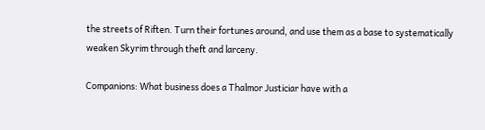the streets of Riften. Turn their fortunes around, and use them as a base to systematically weaken Skyrim through theft and larceny.

Companions: What business does a Thalmor Justiciar have with a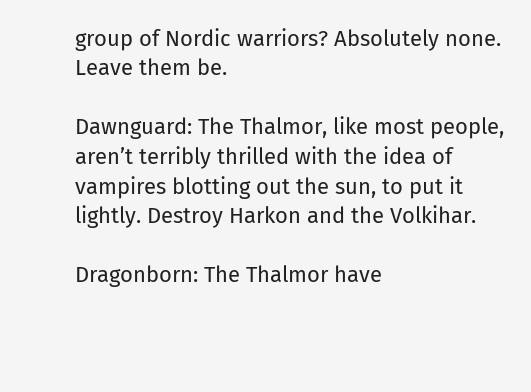group of Nordic warriors? Absolutely none. Leave them be.

Dawnguard: The Thalmor, like most people, aren’t terribly thrilled with the idea of vampires blotting out the sun, to put it lightly. Destroy Harkon and the Volkihar.

Dragonborn: The Thalmor have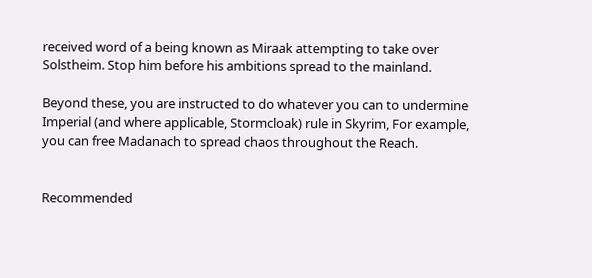received word of a being known as Miraak attempting to take over Solstheim. Stop him before his ambitions spread to the mainland.

Beyond these, you are instructed to do whatever you can to undermine Imperial (and where applicable, Stormcloak) rule in Skyrim, For example, you can free Madanach to spread chaos throughout the Reach.


Recommended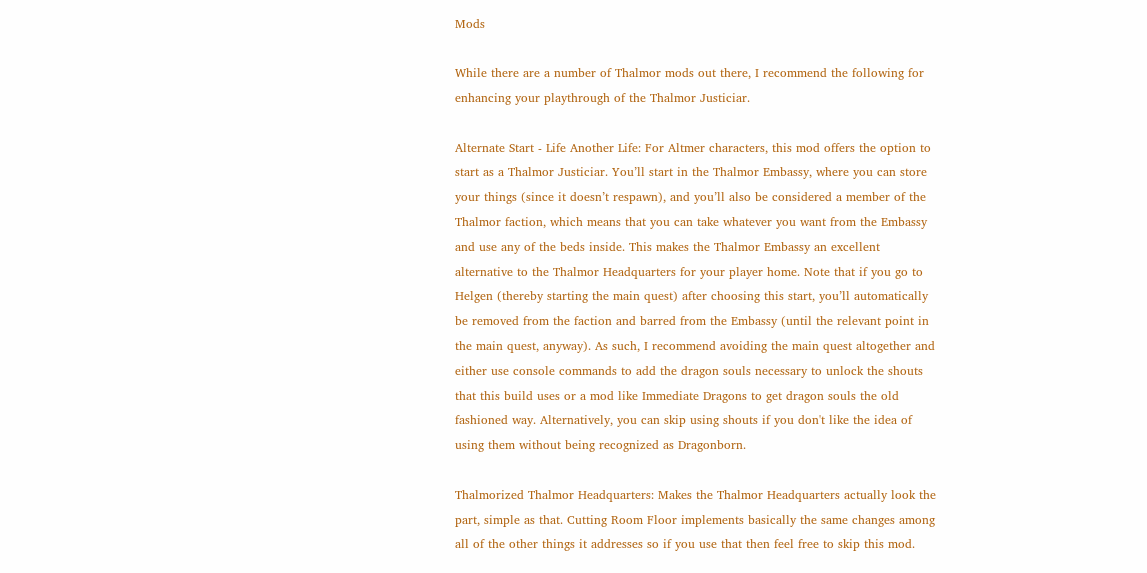Mods

While there are a number of Thalmor mods out there, I recommend the following for enhancing your playthrough of the Thalmor Justiciar.

Alternate Start - Life Another Life: For Altmer characters, this mod offers the option to start as a Thalmor Justiciar. You’ll start in the Thalmor Embassy, where you can store your things (since it doesn’t respawn), and you’ll also be considered a member of the Thalmor faction, which means that you can take whatever you want from the Embassy and use any of the beds inside. This makes the Thalmor Embassy an excellent alternative to the Thalmor Headquarters for your player home. Note that if you go to Helgen (thereby starting the main quest) after choosing this start, you’ll automatically be removed from the faction and barred from the Embassy (until the relevant point in the main quest, anyway). As such, I recommend avoiding the main quest altogether and either use console commands to add the dragon souls necessary to unlock the shouts that this build uses or a mod like Immediate Dragons to get dragon souls the old fashioned way. Alternatively, you can skip using shouts if you don't like the idea of using them without being recognized as Dragonborn.

Thalmorized Thalmor Headquarters: Makes the Thalmor Headquarters actually look the part, simple as that. Cutting Room Floor implements basically the same changes among all of the other things it addresses so if you use that then feel free to skip this mod.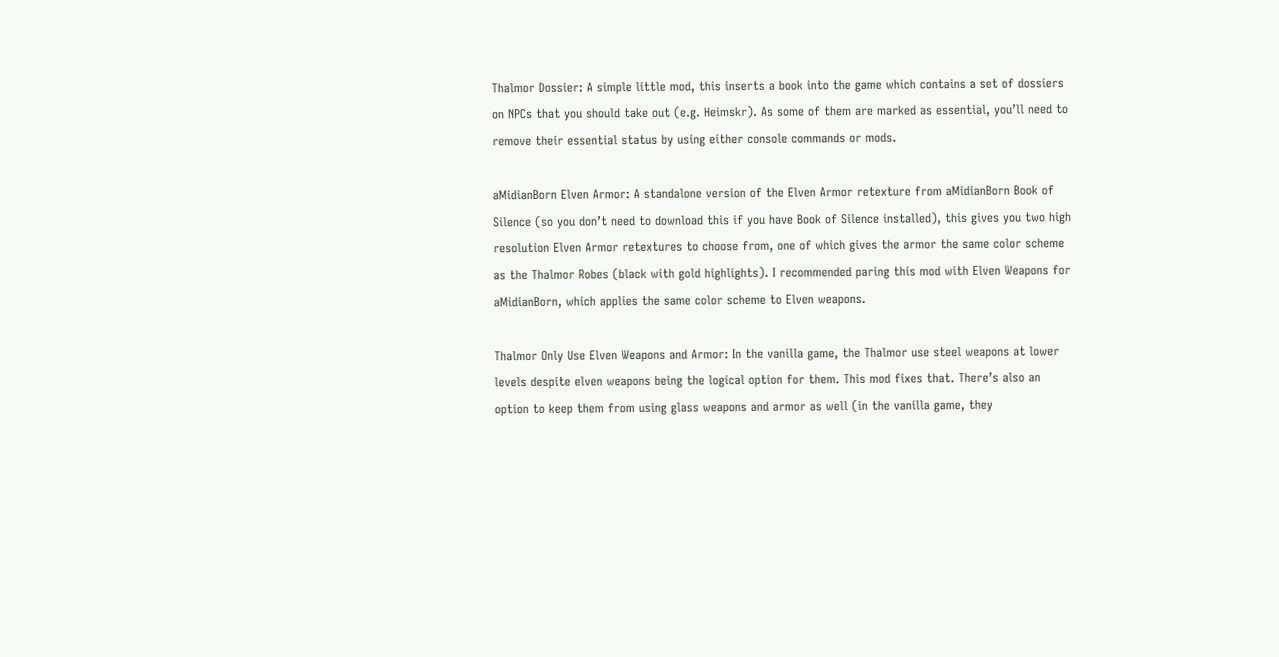Thalmor Dossier: A simple little mod, this inserts a book into the game which contains a set of dossiers on NPCs that you should take out (e.g. Heimskr). As some of them are marked as essential, you’ll need to remove their essential status by using either console commands or mods.

aMidianBorn Elven Armor: A standalone version of the Elven Armor retexture from aMidianBorn Book of Silence (so you don’t need to download this if you have Book of Silence installed), this gives you two high resolution Elven Armor retextures to choose from, one of which gives the armor the same color scheme as the Thalmor Robes (black with gold highlights). I recommended paring this mod with Elven Weapons for aMidianBorn, which applies the same color scheme to Elven weapons.

Thalmor Only Use Elven Weapons and Armor: In the vanilla game, the Thalmor use steel weapons at lower levels despite elven weapons being the logical option for them. This mod fixes that. There’s also an option to keep them from using glass weapons and armor as well (in the vanilla game, they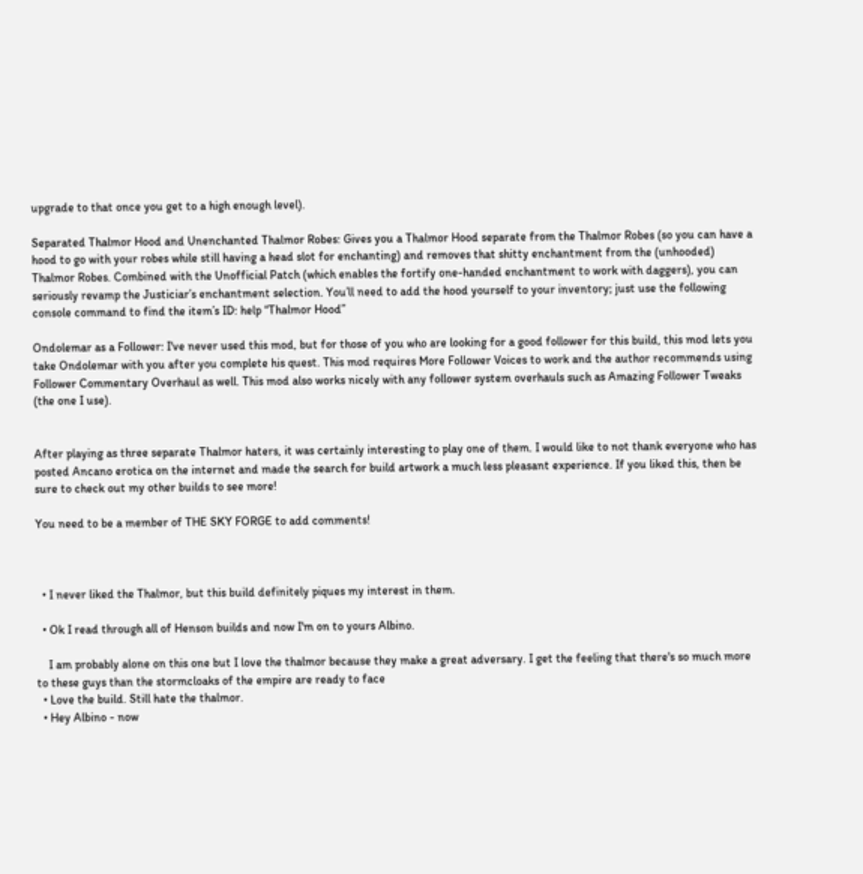upgrade to that once you get to a high enough level).

Separated Thalmor Hood and Unenchanted Thalmor Robes: Gives you a Thalmor Hood separate from the Thalmor Robes (so you can have a hood to go with your robes while still having a head slot for enchanting) and removes that shitty enchantment from the (unhooded) Thalmor Robes. Combined with the Unofficial Patch (which enables the fortify one-handed enchantment to work with daggers), you can seriously revamp the Justiciar’s enchantment selection. You’ll need to add the hood yourself to your inventory; just use the following console command to find the item’s ID: help “Thalmor Hood”

Ondolemar as a Follower: I've never used this mod, but for those of you who are looking for a good follower for this build, this mod lets you take Ondolemar with you after you complete his quest. This mod requires More Follower Voices to work and the author recommends using Follower Commentary Overhaul as well. This mod also works nicely with any follower system overhauls such as Amazing Follower Tweaks (the one I use).


After playing as three separate Thalmor haters, it was certainly interesting to play one of them. I would like to not thank everyone who has posted Ancano erotica on the internet and made the search for build artwork a much less pleasant experience. If you liked this, then be sure to check out my other builds to see more!

You need to be a member of THE SKY FORGE to add comments!



  • I never liked the Thalmor, but this build definitely piques my interest in them.

  • Ok I read through all of Henson builds and now I'm on to yours Albino.

    I am probably alone on this one but I love the thalmor because they make a great adversary. I get the feeling that there's so much more to these guys than the stormcloaks of the empire are ready to face
  • Love the build. Still hate the thalmor.
  • Hey Albino - now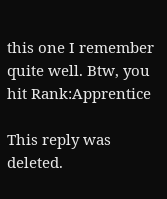this one I remember quite well. Btw, you hit Rank:Apprentice

This reply was deleted.